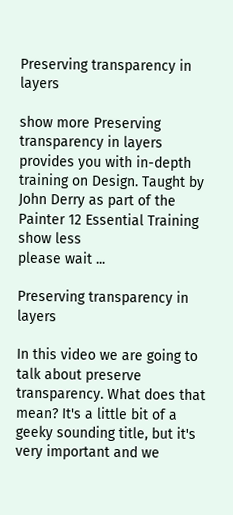Preserving transparency in layers

show more Preserving transparency in layers provides you with in-depth training on Design. Taught by John Derry as part of the Painter 12 Essential Training show less
please wait ...

Preserving transparency in layers

In this video we are going to talk about preserve transparency. What does that mean? It's a little bit of a geeky sounding title, but it's very important and we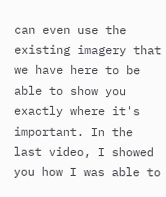can even use the existing imagery that we have here to be able to show you exactly where it's important. In the last video, I showed you how I was able to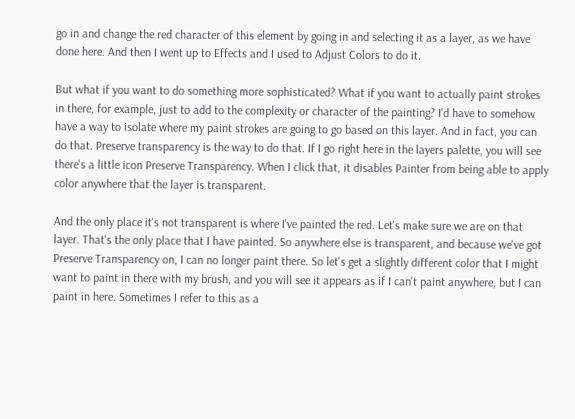go in and change the red character of this element by going in and selecting it as a layer, as we have done here. And then I went up to Effects and I used to Adjust Colors to do it.

But what if you want to do something more sophisticated? What if you want to actually paint strokes in there, for example, just to add to the complexity or character of the painting? I'd have to somehow have a way to isolate where my paint strokes are going to go based on this layer. And in fact, you can do that. Preserve transparency is the way to do that. If I go right here in the layers palette, you will see there's a little icon Preserve Transparency. When I click that, it disables Painter from being able to apply color anywhere that the layer is transparent.

And the only place it's not transparent is where I've painted the red. Let's make sure we are on that layer. That's the only place that I have painted. So anywhere else is transparent, and because we've got Preserve Transparency on, I can no longer paint there. So let's get a slightly different color that I might want to paint in there with my brush, and you will see it appears as if I can't paint anywhere, but I can paint in here. Sometimes I refer to this as a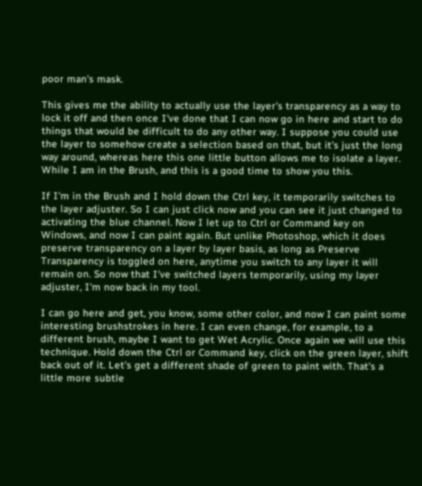poor man's mask.

This gives me the ability to actually use the layer's transparency as a way to lock it off and then once I've done that I can now go in here and start to do things that would be difficult to do any other way. I suppose you could use the layer to somehow create a selection based on that, but it's just the long way around, whereas here this one little button allows me to isolate a layer. While I am in the Brush, and this is a good time to show you this.

If I'm in the Brush and I hold down the Ctrl key, it temporarily switches to the layer adjuster. So I can just click now and you can see it just changed to activating the blue channel. Now I let up to Ctrl or Command key on Windows, and now I can paint again. But unlike Photoshop, which it does preserve transparency on a layer by layer basis, as long as Preserve Transparency is toggled on here, anytime you switch to any layer it will remain on. So now that I've switched layers temporarily, using my layer adjuster, I'm now back in my tool.

I can go here and get, you know, some other color, and now I can paint some interesting brushstrokes in here. I can even change, for example, to a different brush, maybe I want to get Wet Acrylic. Once again we will use this technique. Hold down the Ctrl or Command key, click on the green layer, shift back out of it. Let's get a different shade of green to paint with. That's a little more subtle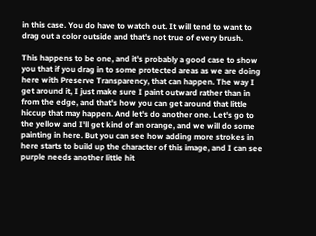in this case. You do have to watch out. It will tend to want to drag out a color outside and that's not true of every brush.

This happens to be one, and it's probably a good case to show you that if you drag in to some protected areas as we are doing here with Preserve Transparency, that can happen. The way I get around it, I just make sure I paint outward rather than in from the edge, and that's how you can get around that little hiccup that may happen. And let's do another one. Let's go to the yellow and I'll get kind of an orange, and we will do some painting in here. But you can see how adding more strokes in here starts to build up the character of this image, and I can see purple needs another little hit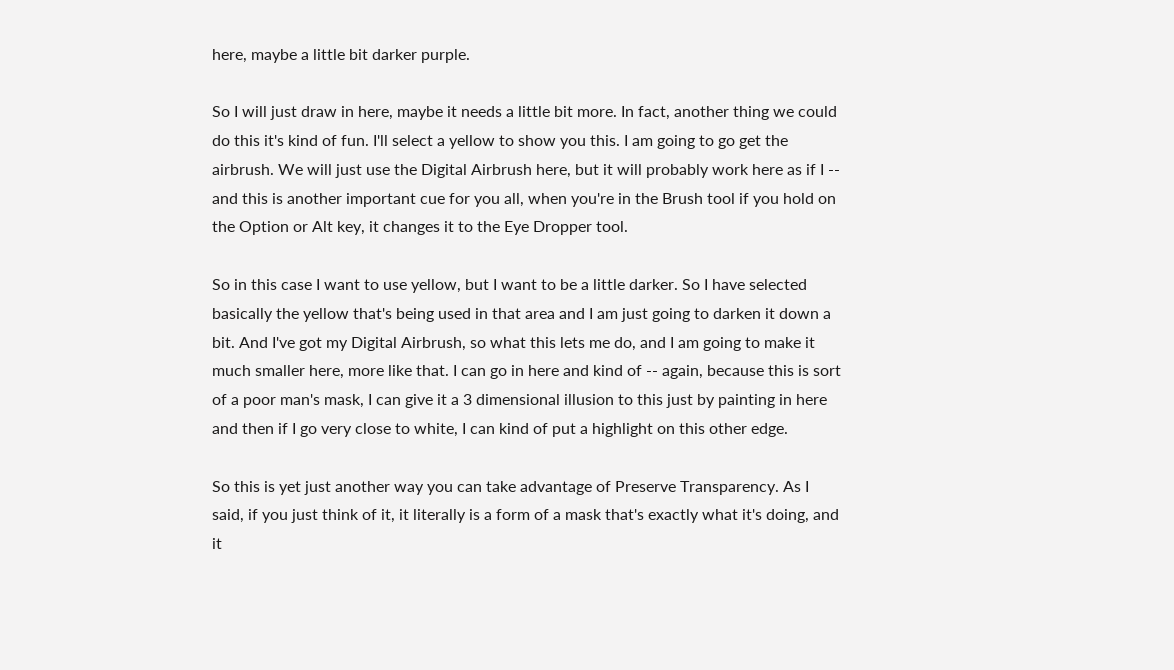here, maybe a little bit darker purple.

So I will just draw in here, maybe it needs a little bit more. In fact, another thing we could do this it's kind of fun. I'll select a yellow to show you this. I am going to go get the airbrush. We will just use the Digital Airbrush here, but it will probably work here as if I -- and this is another important cue for you all, when you're in the Brush tool if you hold on the Option or Alt key, it changes it to the Eye Dropper tool.

So in this case I want to use yellow, but I want to be a little darker. So I have selected basically the yellow that's being used in that area and I am just going to darken it down a bit. And I've got my Digital Airbrush, so what this lets me do, and I am going to make it much smaller here, more like that. I can go in here and kind of -- again, because this is sort of a poor man's mask, I can give it a 3 dimensional illusion to this just by painting in here and then if I go very close to white, I can kind of put a highlight on this other edge.

So this is yet just another way you can take advantage of Preserve Transparency. As I said, if you just think of it, it literally is a form of a mask that's exactly what it's doing, and it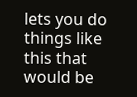lets you do things like this that would be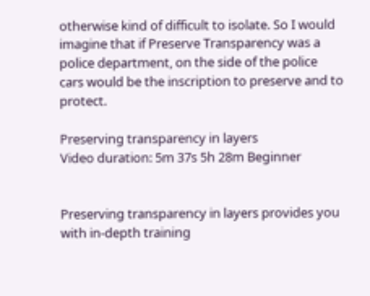otherwise kind of difficult to isolate. So I would imagine that if Preserve Transparency was a police department, on the side of the police cars would be the inscription to preserve and to protect.

Preserving transparency in layers
Video duration: 5m 37s 5h 28m Beginner


Preserving transparency in layers provides you with in-depth training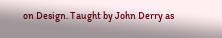on Design. Taught by John Derry as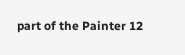part of the Painter 12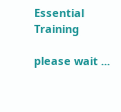Essential Training

please wait ...